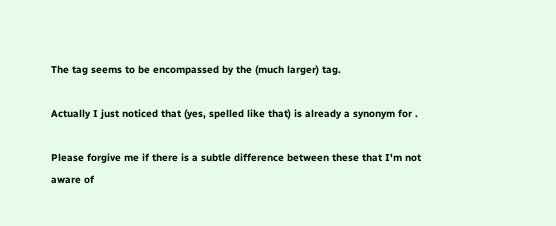The tag seems to be encompassed by the (much larger) tag.

Actually I just noticed that (yes, spelled like that) is already a synonym for .

Please forgive me if there is a subtle difference between these that I'm not aware of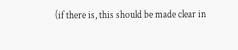(if there is, this should be made clear in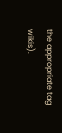the appropriate tag wikis).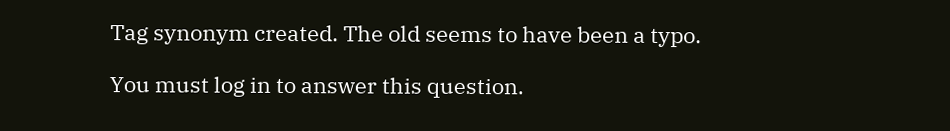Tag synonym created. The old seems to have been a typo.

You must log in to answer this question.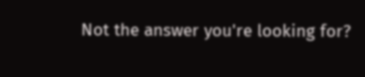Not the answer you're looking for?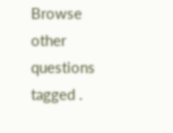Browse other questions tagged .